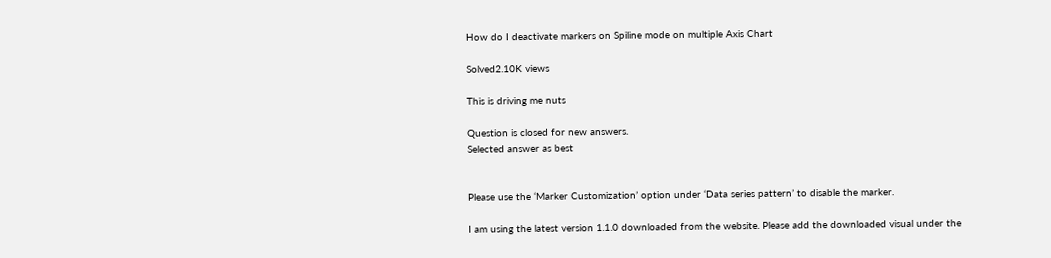How do I deactivate markers on Spiline mode on multiple Axis Chart

Solved2.10K views

This is driving me nuts

Question is closed for new answers.
Selected answer as best


Please use the ‘Marker Customization’ option under ‘Data series pattern’ to disable the marker.

I am using the latest version 1.1.0 downloaded from the website. Please add the downloaded visual under the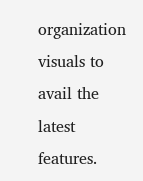organization visuals to avail the latest features.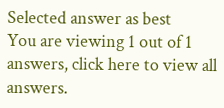Selected answer as best
You are viewing 1 out of 1 answers, click here to view all answers.